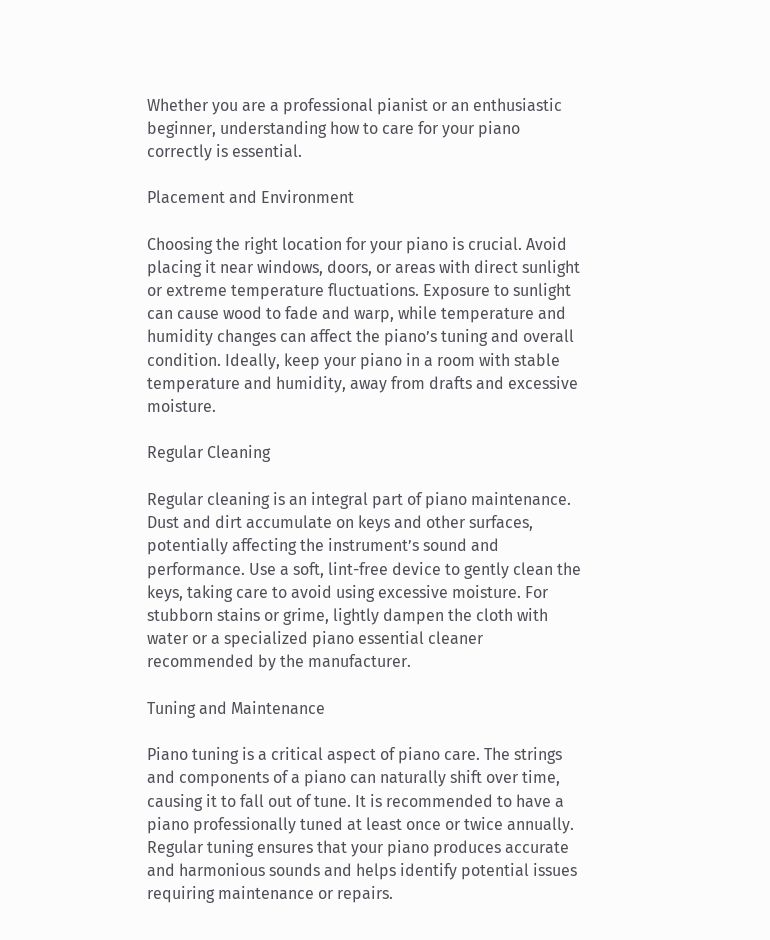Whether you are a professional pianist or an enthusiastic beginner, understanding how to care for your piano correctly is essential.

Placement and Environment

Choosing the right location for your piano is crucial. Avoid placing it near windows, doors, or areas with direct sunlight or extreme temperature fluctuations. Exposure to sunlight can cause wood to fade and warp, while temperature and humidity changes can affect the piano’s tuning and overall condition. Ideally, keep your piano in a room with stable temperature and humidity, away from drafts and excessive moisture.

Regular Cleaning

Regular cleaning is an integral part of piano maintenance. Dust and dirt accumulate on keys and other surfaces, potentially affecting the instrument’s sound and performance. Use a soft, lint-free device to gently clean the keys, taking care to avoid using excessive moisture. For stubborn stains or grime, lightly dampen the cloth with water or a specialized piano essential cleaner recommended by the manufacturer.

Tuning and Maintenance

Piano tuning is a critical aspect of piano care. The strings and components of a piano can naturally shift over time, causing it to fall out of tune. It is recommended to have a piano professionally tuned at least once or twice annually. Regular tuning ensures that your piano produces accurate and harmonious sounds and helps identify potential issues requiring maintenance or repairs.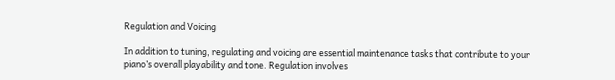Regulation and Voicing

In addition to tuning, regulating and voicing are essential maintenance tasks that contribute to your piano’s overall playability and tone. Regulation involves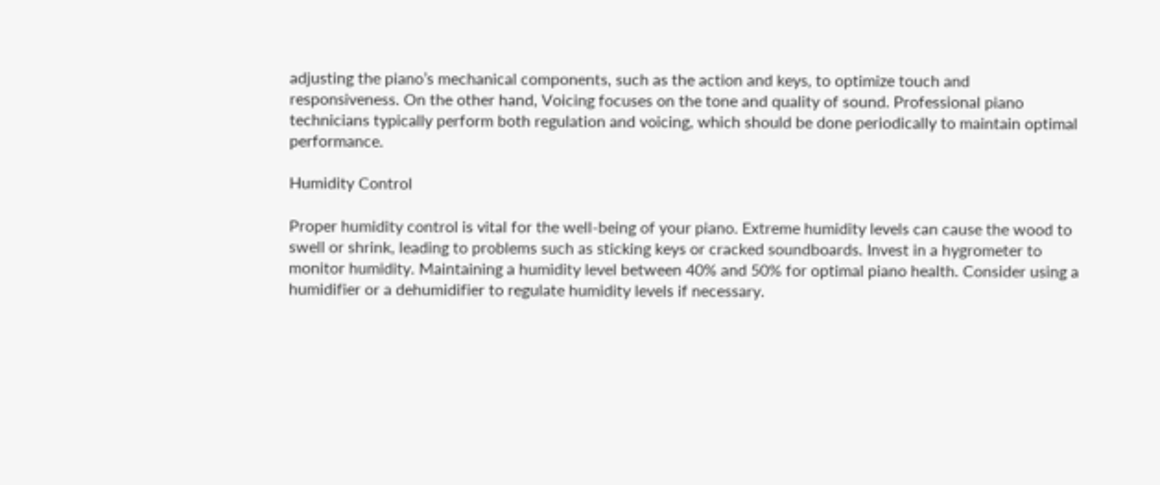adjusting the piano’s mechanical components, such as the action and keys, to optimize touch and responsiveness. On the other hand, Voicing focuses on the tone and quality of sound. Professional piano technicians typically perform both regulation and voicing, which should be done periodically to maintain optimal performance.

Humidity Control

Proper humidity control is vital for the well-being of your piano. Extreme humidity levels can cause the wood to swell or shrink, leading to problems such as sticking keys or cracked soundboards. Invest in a hygrometer to monitor humidity. Maintaining a humidity level between 40% and 50% for optimal piano health. Consider using a humidifier or a dehumidifier to regulate humidity levels if necessary.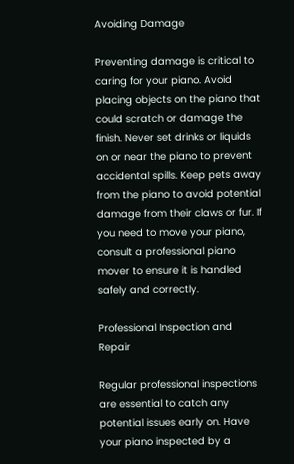Avoiding Damage

Preventing damage is critical to caring for your piano. Avoid placing objects on the piano that could scratch or damage the finish. Never set drinks or liquids on or near the piano to prevent accidental spills. Keep pets away from the piano to avoid potential damage from their claws or fur. If you need to move your piano, consult a professional piano mover to ensure it is handled safely and correctly.

Professional Inspection and Repair

Regular professional inspections are essential to catch any potential issues early on. Have your piano inspected by a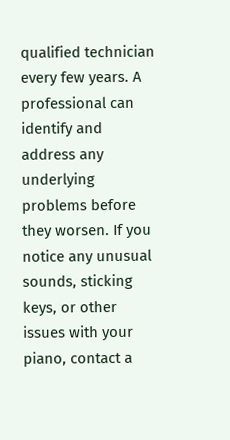qualified technician every few years. A professional can identify and address any underlying problems before they worsen. If you notice any unusual sounds, sticking keys, or other issues with your piano, contact a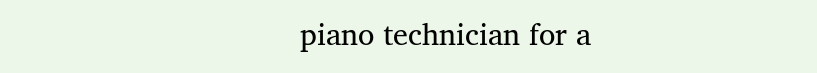piano technician for a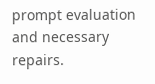prompt evaluation and necessary repairs.